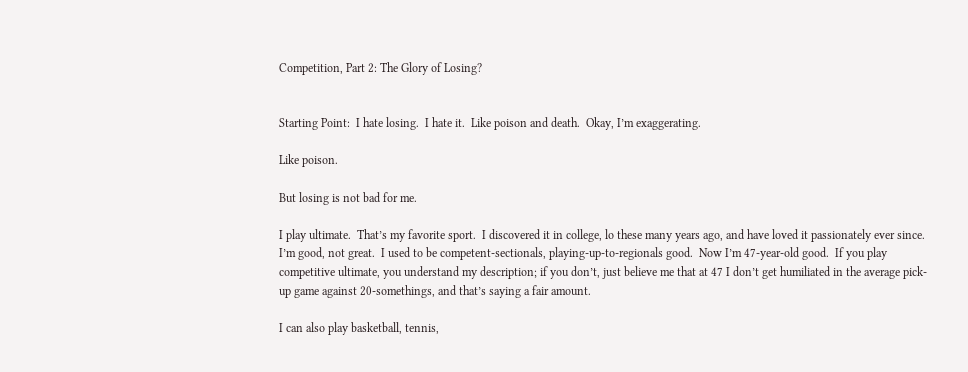Competition, Part 2: The Glory of Losing?


Starting Point:  I hate losing.  I hate it.  Like poison and death.  Okay, I’m exaggerating.

Like poison.

But losing is not bad for me.

I play ultimate.  That’s my favorite sport.  I discovered it in college, lo these many years ago, and have loved it passionately ever since.  I’m good, not great.  I used to be competent-sectionals, playing-up-to-regionals good.  Now I’m 47-year-old good.  If you play competitive ultimate, you understand my description; if you don’t, just believe me that at 47 I don’t get humiliated in the average pick-up game against 20-somethings, and that’s saying a fair amount.

I can also play basketball, tennis,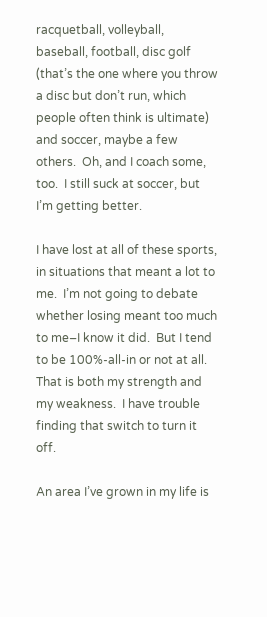racquetball, volleyball, baseball, football, disc golf (that’s the one where you throw a disc but don’t run, which people often think is ultimate) and soccer, maybe a few others.  Oh, and I coach some, too.  I still suck at soccer, but I’m getting better.

I have lost at all of these sports, in situations that meant a lot to me.  I’m not going to debate whether losing meant too much to me–I know it did.  But I tend to be 100%-all-in or not at all.  That is both my strength and my weakness.  I have trouble finding that switch to turn it off.

An area I’ve grown in my life is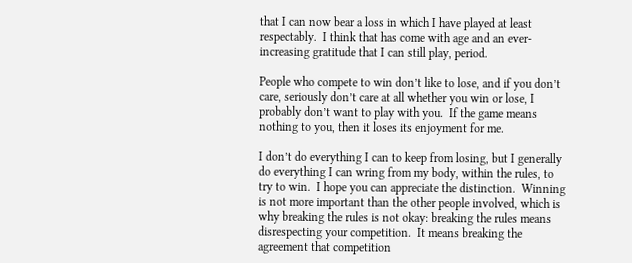that I can now bear a loss in which I have played at least respectably.  I think that has come with age and an ever-increasing gratitude that I can still play, period.

People who compete to win don’t like to lose, and if you don’t care, seriously don’t care at all whether you win or lose, I probably don’t want to play with you.  If the game means nothing to you, then it loses its enjoyment for me.

I don’t do everything I can to keep from losing, but I generally do everything I can wring from my body, within the rules, to try to win.  I hope you can appreciate the distinction.  Winning is not more important than the other people involved, which is why breaking the rules is not okay: breaking the rules means disrespecting your competition.  It means breaking the agreement that competition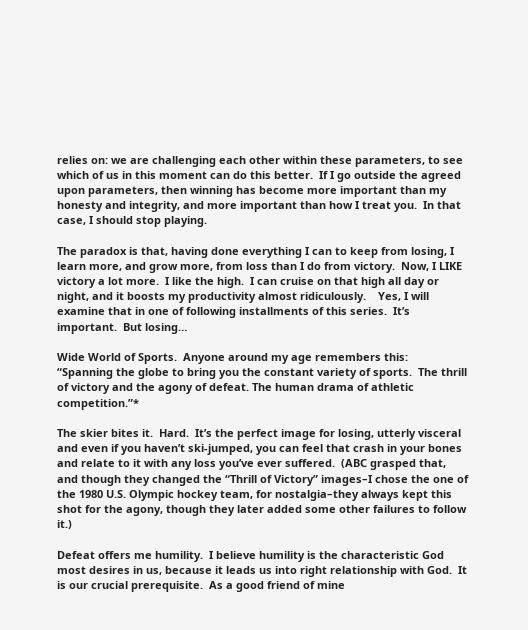relies on: we are challenging each other within these parameters, to see which of us in this moment can do this better.  If I go outside the agreed upon parameters, then winning has become more important than my honesty and integrity, and more important than how I treat you.  In that case, I should stop playing.

The paradox is that, having done everything I can to keep from losing, I learn more, and grow more, from loss than I do from victory.  Now, I LIKE victory a lot more.  I like the high.  I can cruise on that high all day or night, and it boosts my productivity almost ridiculously.    Yes, I will examine that in one of following installments of this series.  It’s important.  But losing…

Wide World of Sports.  Anyone around my age remembers this:  “Spanning the globe to bring you the constant variety of sports.  The thrill of victory and the agony of defeat. The human drama of athletic competition.”*

The skier bites it.  Hard.  It’s the perfect image for losing, utterly visceral and even if you haven’t ski-jumped, you can feel that crash in your bones and relate to it with any loss you’ve ever suffered.  (ABC grasped that, and though they changed the “Thrill of Victory” images–I chose the one of the 1980 U.S. Olympic hockey team, for nostalgia–they always kept this shot for the agony, though they later added some other failures to follow it.)

Defeat offers me humility.  I believe humility is the characteristic God most desires in us, because it leads us into right relationship with God.  It is our crucial prerequisite.  As a good friend of mine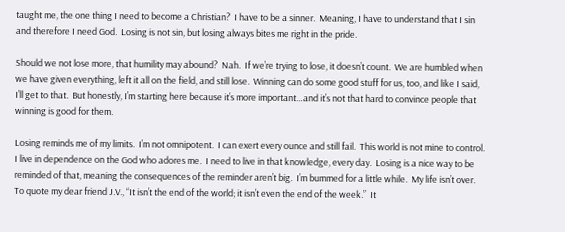taught me, the one thing I need to become a Christian?  I have to be a sinner.  Meaning, I have to understand that I sin and therefore I need God.  Losing is not sin, but losing always bites me right in the pride.

Should we not lose more, that humility may abound?  Nah.  If we’re trying to lose, it doesn’t count.  We are humbled when we have given everything, left it all on the field, and still lose.  Winning can do some good stuff for us, too, and like I said, I’ll get to that.  But honestly, I’m starting here because it’s more important…and it’s not that hard to convince people that winning is good for them.

Losing reminds me of my limits.  I’m not omnipotent.  I can exert every ounce and still fail.  This world is not mine to control.  I live in dependence on the God who adores me.  I need to live in that knowledge, every day.  Losing is a nice way to be reminded of that, meaning the consequences of the reminder aren’t big.  I’m bummed for a little while.  My life isn’t over.  To quote my dear friend J.V., “It isn’t the end of the world; it isn’t even the end of the week.”  It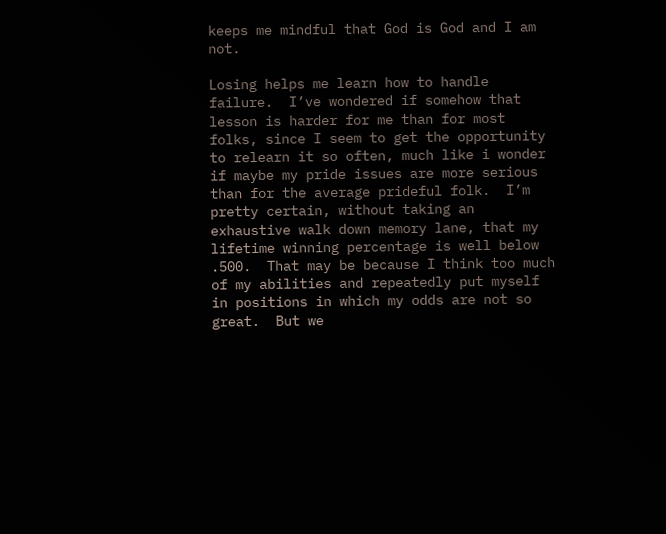keeps me mindful that God is God and I am not.

Losing helps me learn how to handle failure.  I’ve wondered if somehow that lesson is harder for me than for most folks, since I seem to get the opportunity to relearn it so often, much like i wonder if maybe my pride issues are more serious than for the average prideful folk.  I’m pretty certain, without taking an exhaustive walk down memory lane, that my lifetime winning percentage is well below .500.  That may be because I think too much of my abilities and repeatedly put myself in positions in which my odds are not so great.  But we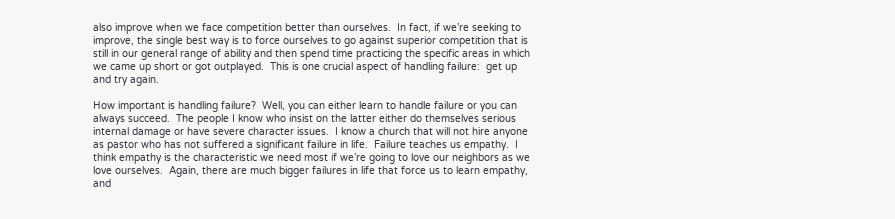also improve when we face competition better than ourselves.  In fact, if we’re seeking to improve, the single best way is to force ourselves to go against superior competition that is still in our general range of ability and then spend time practicing the specific areas in which we came up short or got outplayed.  This is one crucial aspect of handling failure:  get up and try again.

How important is handling failure?  Well, you can either learn to handle failure or you can always succeed.  The people I know who insist on the latter either do themselves serious internal damage or have severe character issues.  I know a church that will not hire anyone as pastor who has not suffered a significant failure in life.  Failure teaches us empathy.  I think empathy is the characteristic we need most if we’re going to love our neighbors as we love ourselves.  Again, there are much bigger failures in life that force us to learn empathy, and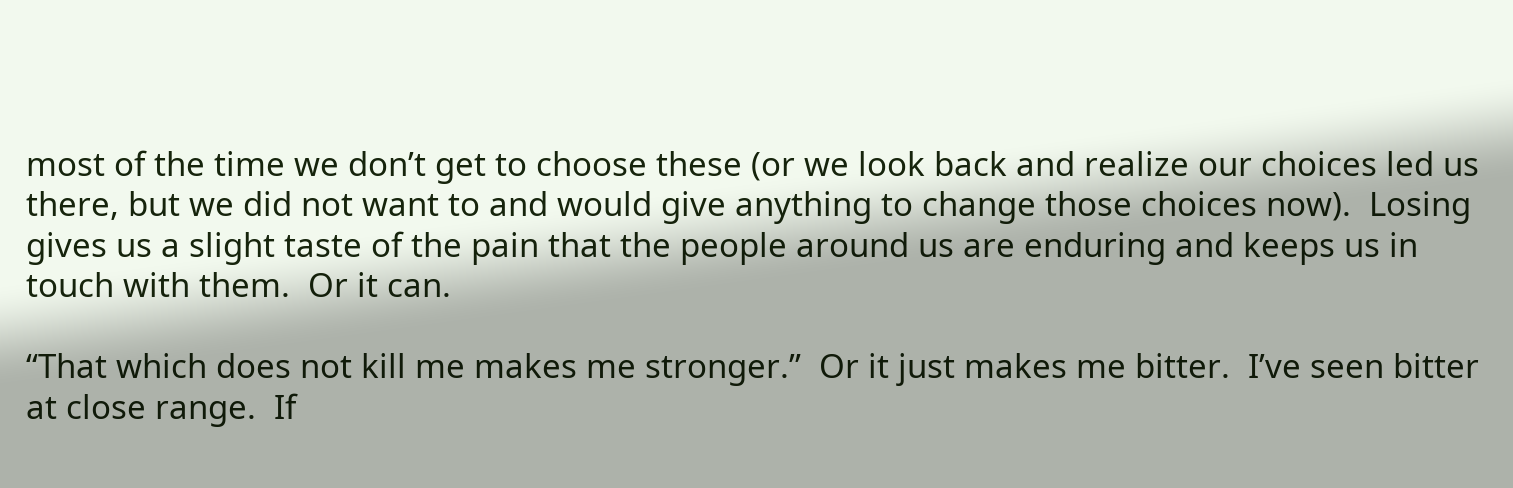most of the time we don’t get to choose these (or we look back and realize our choices led us there, but we did not want to and would give anything to change those choices now).  Losing gives us a slight taste of the pain that the people around us are enduring and keeps us in touch with them.  Or it can.

“That which does not kill me makes me stronger.”  Or it just makes me bitter.  I’ve seen bitter at close range.  If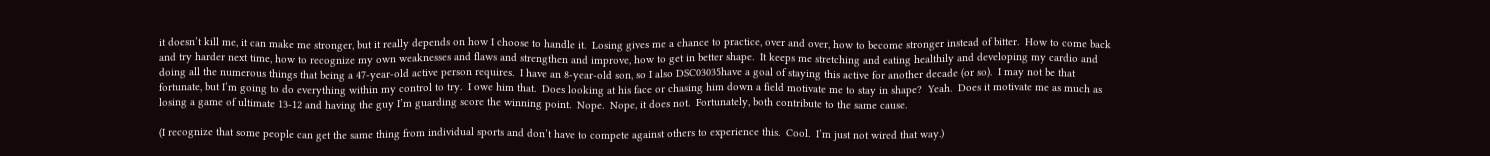it doesn’t kill me, it can make me stronger, but it really depends on how I choose to handle it.  Losing gives me a chance to practice, over and over, how to become stronger instead of bitter.  How to come back and try harder next time, how to recognize my own weaknesses and flaws and strengthen and improve, how to get in better shape.  It keeps me stretching and eating healthily and developing my cardio and doing all the numerous things that being a 47-year-old active person requires.  I have an 8-year-old son, so I also DSC03035have a goal of staying this active for another decade (or so).  I may not be that fortunate, but I’m going to do everything within my control to try.  I owe him that.  Does looking at his face or chasing him down a field motivate me to stay in shape?  Yeah.  Does it motivate me as much as losing a game of ultimate 13-12 and having the guy I’m guarding score the winning point.  Nope.  Nope, it does not.  Fortunately, both contribute to the same cause.

(I recognize that some people can get the same thing from individual sports and don’t have to compete against others to experience this.  Cool.  I’m just not wired that way.)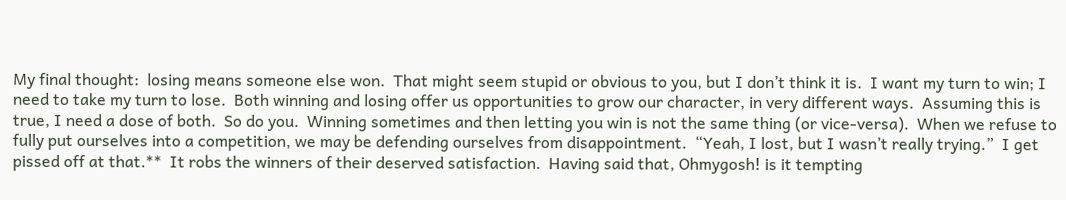My final thought:  losing means someone else won.  That might seem stupid or obvious to you, but I don’t think it is.  I want my turn to win; I need to take my turn to lose.  Both winning and losing offer us opportunities to grow our character, in very different ways.  Assuming this is true, I need a dose of both.  So do you.  Winning sometimes and then letting you win is not the same thing (or vice-versa).  When we refuse to fully put ourselves into a competition, we may be defending ourselves from disappointment.  “Yeah, I lost, but I wasn’t really trying.”  I get pissed off at that.**  It robs the winners of their deserved satisfaction.  Having said that, Ohmygosh! is it tempting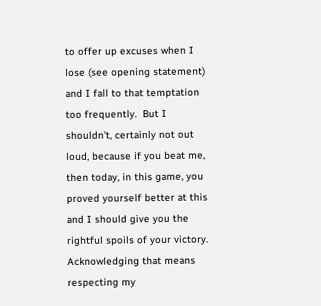to offer up excuses when I lose (see opening statement) and I fall to that temptation too frequently.  But I shouldn’t, certainly not out loud, because if you beat me, then today, in this game, you proved yourself better at this and I should give you the rightful spoils of your victory.  Acknowledging that means respecting my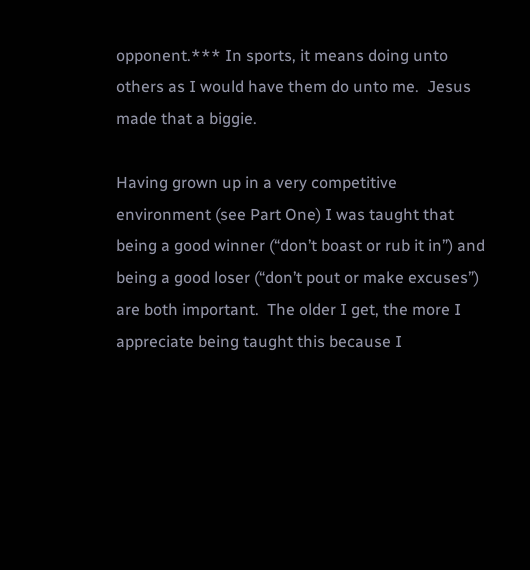opponent.*** In sports, it means doing unto others as I would have them do unto me.  Jesus made that a biggie.

Having grown up in a very competitive environment (see Part One) I was taught that being a good winner (“don’t boast or rub it in”) and being a good loser (“don’t pout or make excuses”) are both important.  The older I get, the more I appreciate being taught this because I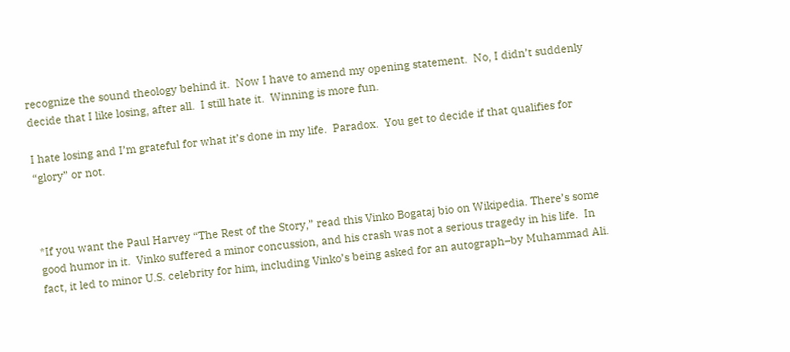recognize the sound theology behind it.  Now I have to amend my opening statement.  No, I didn’t suddenly decide that I like losing, after all.  I still hate it.  Winning is more fun.

I hate losing and I’m grateful for what it’s done in my life.  Paradox.  You get to decide if that qualifies for “glory” or not.



*If you want the Paul Harvey “The Rest of the Story,” read this Vinko Bogataj bio on Wikipedia. There’s some good humor in it.  Vinko suffered a minor concussion, and his crash was not a serious tragedy in his life.  In fact, it led to minor U.S. celebrity for him, including Vinko’s being asked for an autograph–by Muhammad Ali.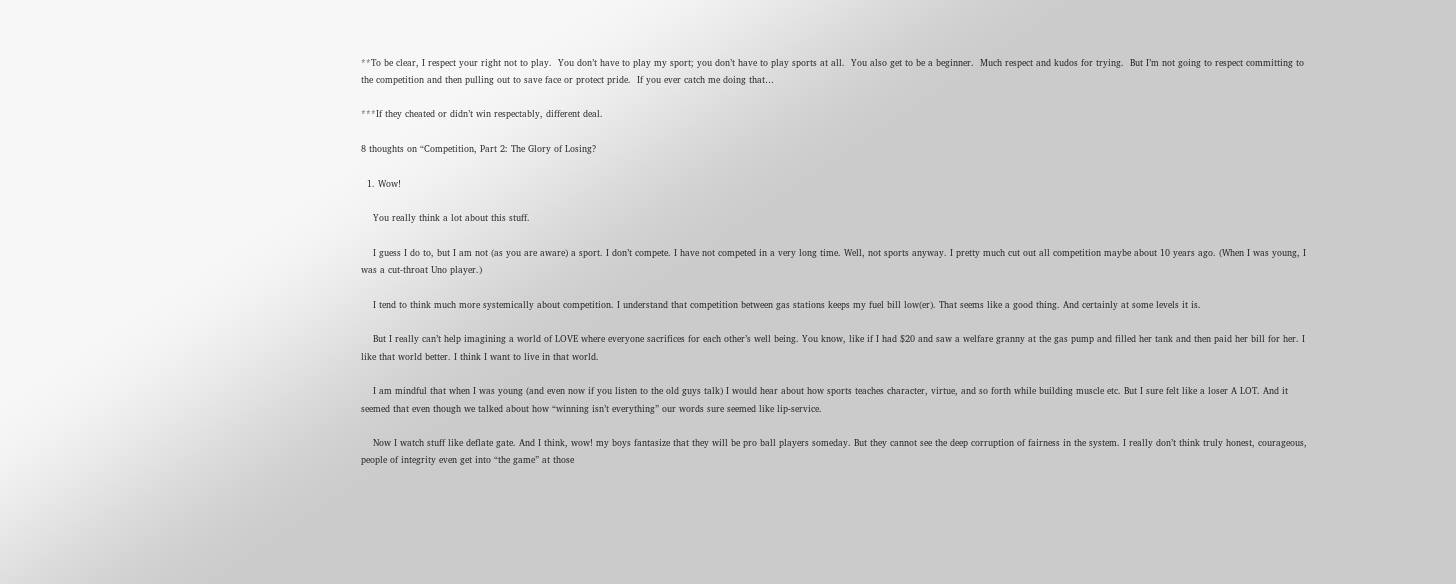**To be clear, I respect your right not to play.  You don’t have to play my sport; you don’t have to play sports at all.  You also get to be a beginner.  Much respect and kudos for trying.  But I’m not going to respect committing to the competition and then pulling out to save face or protect pride.  If you ever catch me doing that…

***If they cheated or didn’t win respectably, different deal.

8 thoughts on “Competition, Part 2: The Glory of Losing?

  1. Wow!

    You really think a lot about this stuff.

    I guess I do to, but I am not (as you are aware) a sport. I don’t compete. I have not competed in a very long time. Well, not sports anyway. I pretty much cut out all competition maybe about 10 years ago. (When I was young, I was a cut-throat Uno player.)

    I tend to think much more systemically about competition. I understand that competition between gas stations keeps my fuel bill low(er). That seems like a good thing. And certainly at some levels it is.

    But I really can’t help imagining a world of LOVE where everyone sacrifices for each other’s well being. You know, like if I had $20 and saw a welfare granny at the gas pump and filled her tank and then paid her bill for her. I like that world better. I think I want to live in that world.

    I am mindful that when I was young (and even now if you listen to the old guys talk) I would hear about how sports teaches character, virtue, and so forth while building muscle etc. But I sure felt like a loser A LOT. And it seemed that even though we talked about how “winning isn’t everything” our words sure seemed like lip-service.

    Now I watch stuff like deflate gate. And I think, wow! my boys fantasize that they will be pro ball players someday. But they cannot see the deep corruption of fairness in the system. I really don’t think truly honest, courageous, people of integrity even get into “the game” at those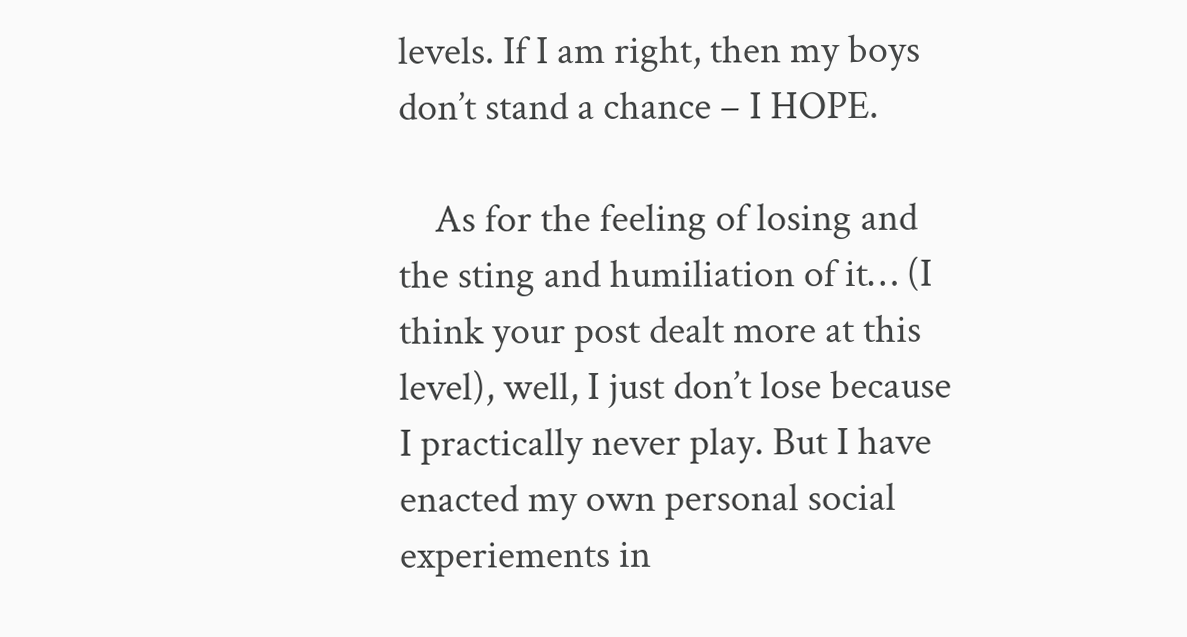levels. If I am right, then my boys don’t stand a chance – I HOPE.

    As for the feeling of losing and the sting and humiliation of it… (I think your post dealt more at this level), well, I just don’t lose because I practically never play. But I have enacted my own personal social experiements in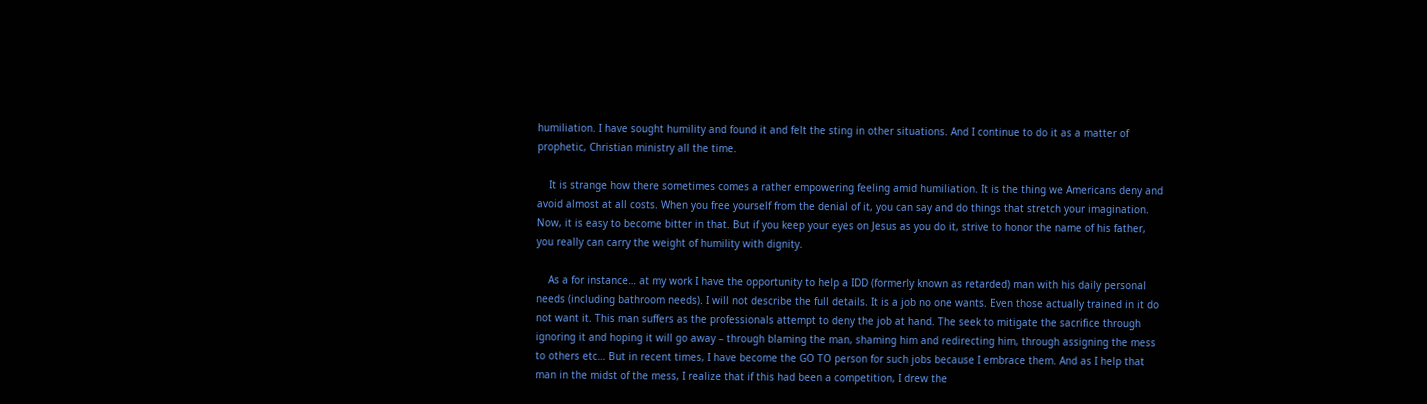humiliation. I have sought humility and found it and felt the sting in other situations. And I continue to do it as a matter of prophetic, Christian ministry all the time.

    It is strange how there sometimes comes a rather empowering feeling amid humiliation. It is the thing we Americans deny and avoid almost at all costs. When you free yourself from the denial of it, you can say and do things that stretch your imagination. Now, it is easy to become bitter in that. But if you keep your eyes on Jesus as you do it, strive to honor the name of his father, you really can carry the weight of humility with dignity.

    As a for instance… at my work I have the opportunity to help a IDD (formerly known as retarded) man with his daily personal needs (including bathroom needs). I will not describe the full details. It is a job no one wants. Even those actually trained in it do not want it. This man suffers as the professionals attempt to deny the job at hand. The seek to mitigate the sacrifice through ignoring it and hoping it will go away – through blaming the man, shaming him and redirecting him, through assigning the mess to others etc… But in recent times, I have become the GO TO person for such jobs because I embrace them. And as I help that man in the midst of the mess, I realize that if this had been a competition, I drew the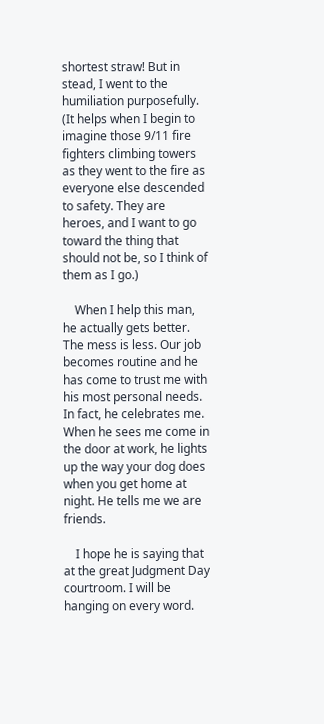shortest straw! But in stead, I went to the humiliation purposefully. (It helps when I begin to imagine those 9/11 fire fighters climbing towers as they went to the fire as everyone else descended to safety. They are heroes, and I want to go toward the thing that should not be, so I think of them as I go.)

    When I help this man, he actually gets better. The mess is less. Our job becomes routine and he has come to trust me with his most personal needs. In fact, he celebrates me. When he sees me come in the door at work, he lights up the way your dog does when you get home at night. He tells me we are friends.

    I hope he is saying that at the great Judgment Day courtroom. I will be hanging on every word.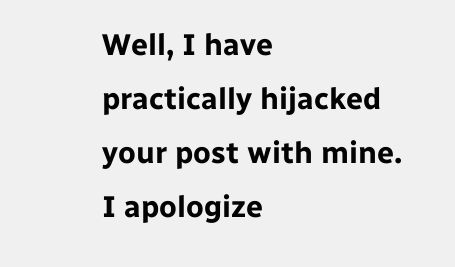Well, I have practically hijacked your post with mine. I apologize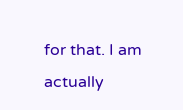for that. I am actually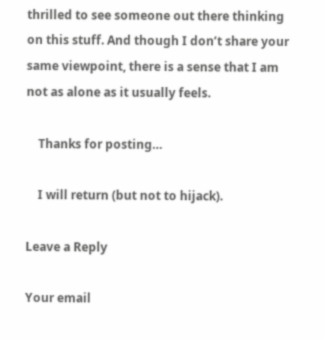thrilled to see someone out there thinking on this stuff. And though I don’t share your same viewpoint, there is a sense that I am not as alone as it usually feels.

    Thanks for posting…

    I will return (but not to hijack).

Leave a Reply

Your email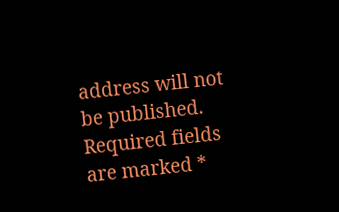address will not be published. Required fields are marked *